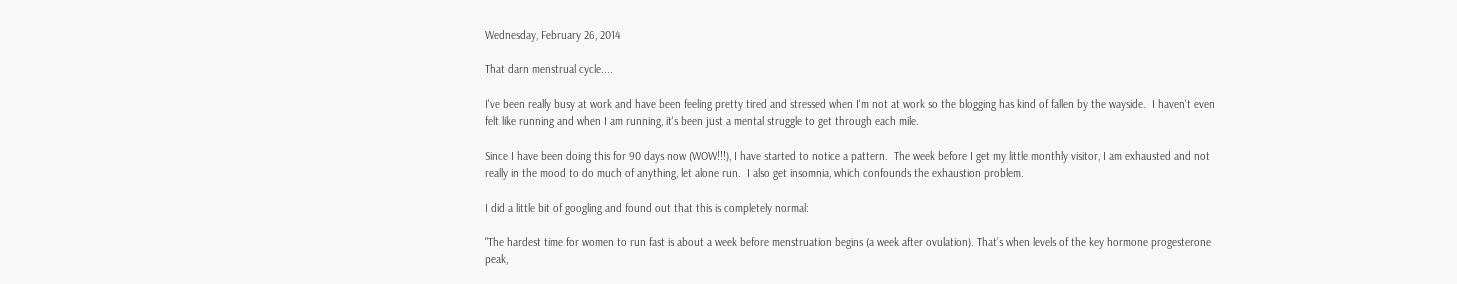Wednesday, February 26, 2014

That darn menstrual cycle....

I've been really busy at work and have been feeling pretty tired and stressed when I'm not at work so the blogging has kind of fallen by the wayside.  I haven't even felt like running and when I am running, it's been just a mental struggle to get through each mile.

Since I have been doing this for 90 days now (WOW!!!), I have started to notice a pattern.  The week before I get my little monthly visitor, I am exhausted and not really in the mood to do much of anything, let alone run.  I also get insomnia, which confounds the exhaustion problem.

I did a little bit of googling and found out that this is completely normal:

"The hardest time for women to run fast is about a week before menstruation begins (a week after ovulation). That’s when levels of the key hormone progesterone peak,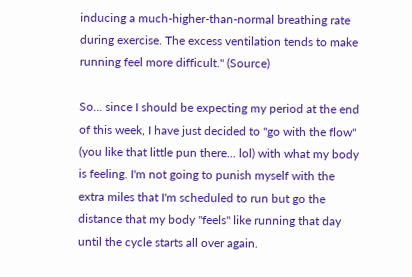inducing a much-higher-than-normal breathing rate during exercise. The excess ventilation tends to make running feel more difficult." (Source)

So... since I should be expecting my period at the end of this week, I have just decided to "go with the flow" (you like that little pun there... lol) with what my body is feeling. I'm not going to punish myself with the extra miles that I'm scheduled to run but go the distance that my body "feels" like running that day until the cycle starts all over again.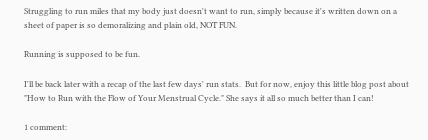Struggling to run miles that my body just doesn't want to run, simply because it's written down on a sheet of paper is so demoralizing and plain old, NOT FUN.

Running is supposed to be fun.

I'll be back later with a recap of the last few days' run stats.  But for now, enjoy this little blog post about "How to Run with the Flow of Your Menstrual Cycle." She says it all so much better than I can!

1 comment: